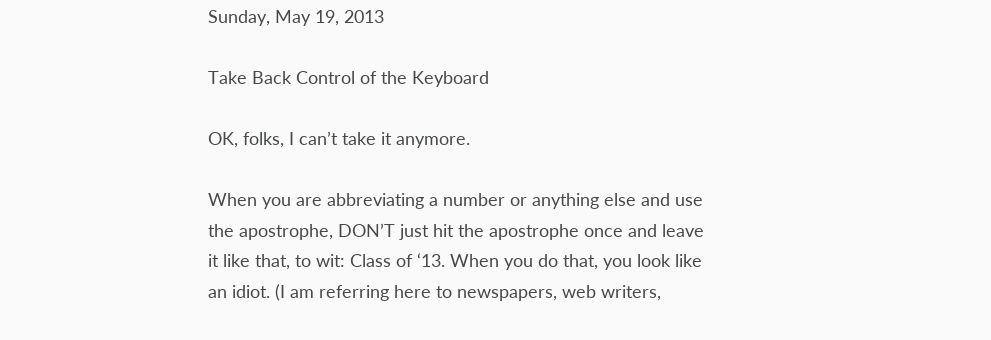Sunday, May 19, 2013

Take Back Control of the Keyboard

OK, folks, I can’t take it anymore.

When you are abbreviating a number or anything else and use the apostrophe, DON’T just hit the apostrophe once and leave it like that, to wit: Class of ‘13. When you do that, you look like an idiot. (I am referring here to newspapers, web writers,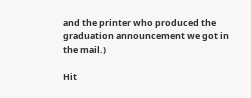and the printer who produced the graduation announcement we got in the mail.)

Hit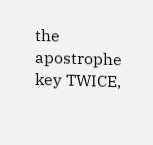the apostrophe key TWICE,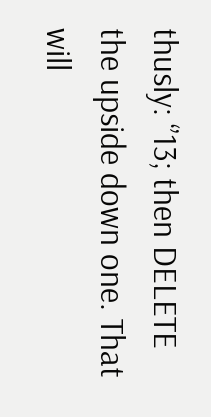thusly: ‘’13; then DELETE the upside down one. That will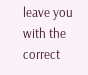leave you with the correct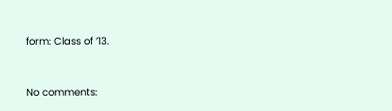form: Class of ’13.


No comments: